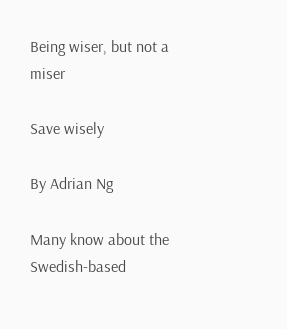Being wiser, but not a miser

Save wisely

By Adrian Ng

Many know about the Swedish-based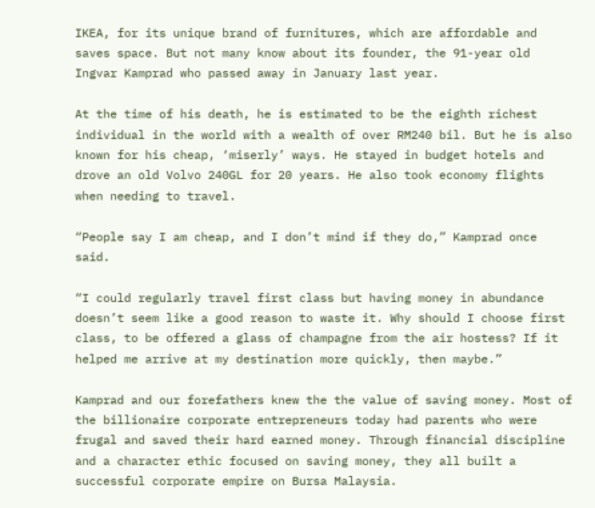IKEA, for its unique brand of furnitures, which are affordable and saves space. But not many know about its founder, the 91-year old Ingvar Kamprad who passed away in January last year.

At the time of his death, he is estimated to be the eighth richest individual in the world with a wealth of over RM240 bil. But he is also known for his cheap, ‘miserly’ ways. He stayed in budget hotels and drove an old Volvo 240GL for 20 years. He also took economy flights when needing to travel.

“People say I am cheap, and I don’t mind if they do,” Kamprad once said.

“I could regularly travel first class but having money in abundance doesn’t seem like a good reason to waste it. Why should I choose first class, to be offered a glass of champagne from the air hostess? If it helped me arrive at my destination more quickly, then maybe.”

Kamprad and our forefathers knew the the value of saving money. Most of the billionaire corporate entrepreneurs today had parents who were frugal and saved their hard earned money. Through financial discipline and a character ethic focused on saving money, they all built a successful corporate empire on Bursa Malaysia.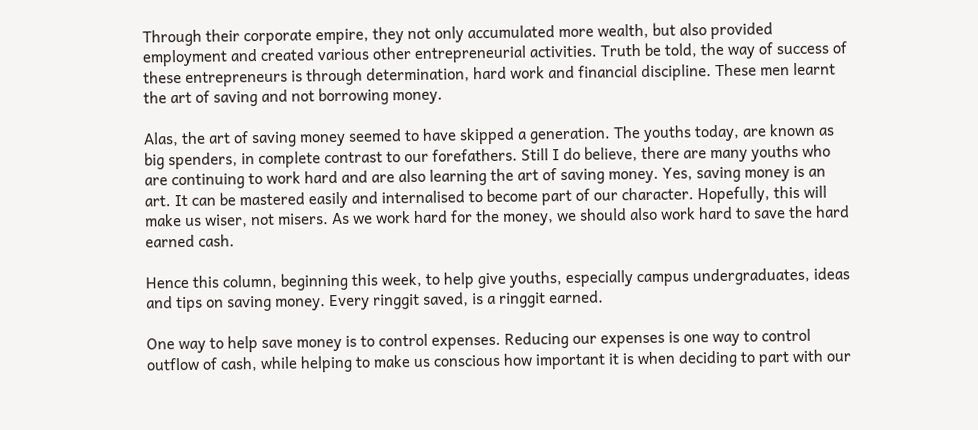Through their corporate empire, they not only accumulated more wealth, but also provided employment and created various other entrepreneurial activities. Truth be told, the way of success of these entrepreneurs is through determination, hard work and financial discipline. These men learnt the art of saving and not borrowing money.

Alas, the art of saving money seemed to have skipped a generation. The youths today, are known as big spenders, in complete contrast to our forefathers. Still I do believe, there are many youths who are continuing to work hard and are also learning the art of saving money. Yes, saving money is an art. It can be mastered easily and internalised to become part of our character. Hopefully, this will make us wiser, not misers. As we work hard for the money, we should also work hard to save the hard earned cash.

Hence this column, beginning this week, to help give youths, especially campus undergraduates, ideas and tips on saving money. Every ringgit saved, is a ringgit earned.

One way to help save money is to control expenses. Reducing our expenses is one way to control outflow of cash, while helping to make us conscious how important it is when deciding to part with our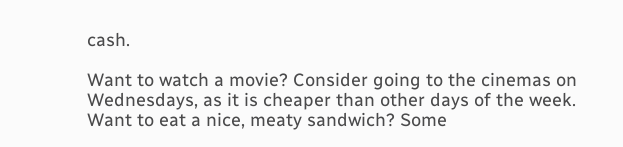cash.

Want to watch a movie? Consider going to the cinemas on Wednesdays, as it is cheaper than other days of the week. Want to eat a nice, meaty sandwich? Some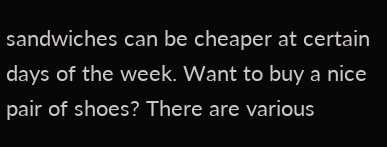sandwiches can be cheaper at certain days of the week. Want to buy a nice pair of shoes? There are various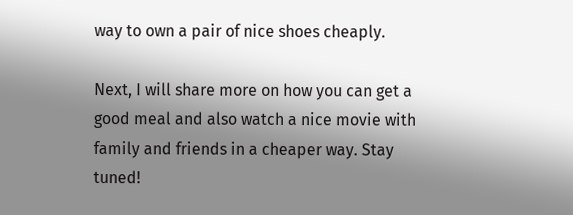way to own a pair of nice shoes cheaply.

Next, I will share more on how you can get a good meal and also watch a nice movie with family and friends in a cheaper way. Stay tuned!